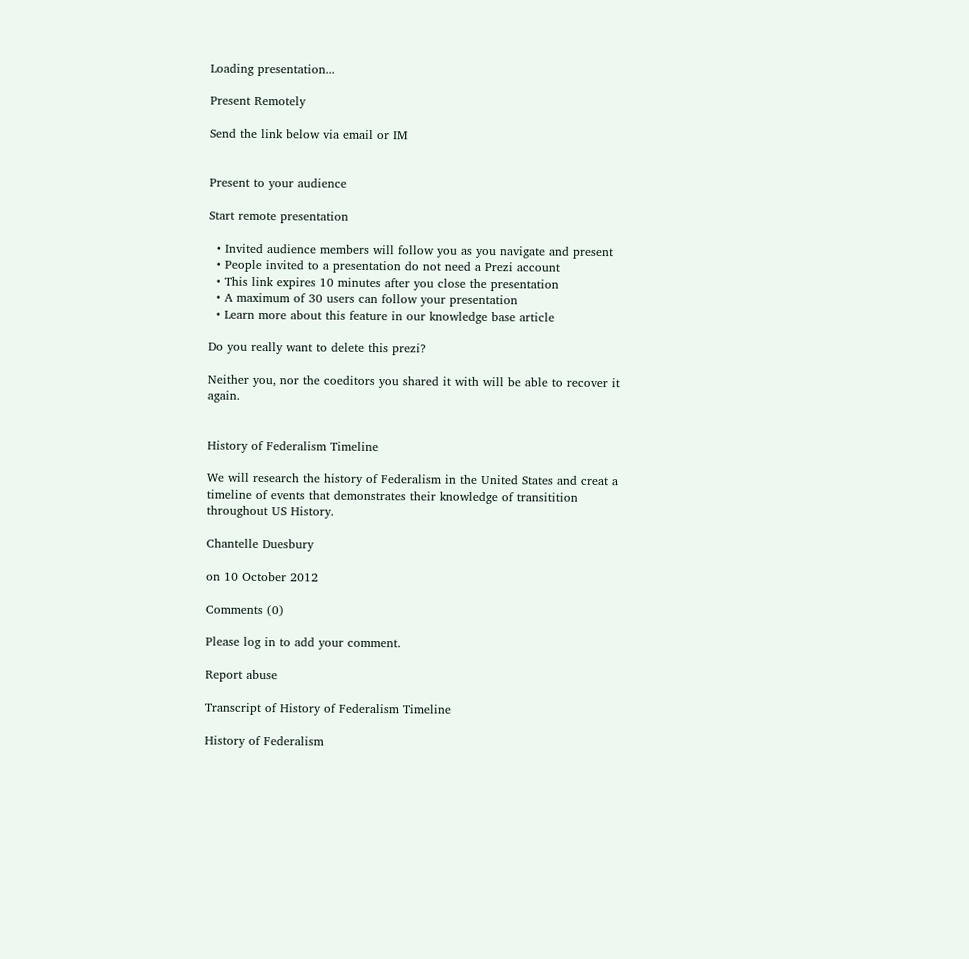Loading presentation...

Present Remotely

Send the link below via email or IM


Present to your audience

Start remote presentation

  • Invited audience members will follow you as you navigate and present
  • People invited to a presentation do not need a Prezi account
  • This link expires 10 minutes after you close the presentation
  • A maximum of 30 users can follow your presentation
  • Learn more about this feature in our knowledge base article

Do you really want to delete this prezi?

Neither you, nor the coeditors you shared it with will be able to recover it again.


History of Federalism Timeline

We will research the history of Federalism in the United States and creat a timeline of events that demonstrates their knowledge of transitition throughout US History.

Chantelle Duesbury

on 10 October 2012

Comments (0)

Please log in to add your comment.

Report abuse

Transcript of History of Federalism Timeline

History of Federalism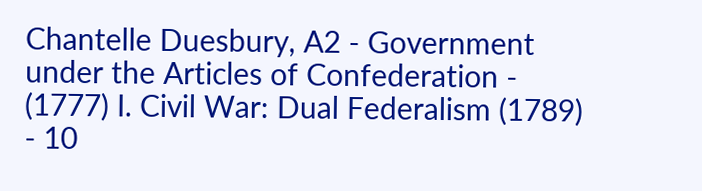Chantelle Duesbury, A2 - Government under the Articles of Confederation - (1777) I. Civil War: Dual Federalism (1789) - 10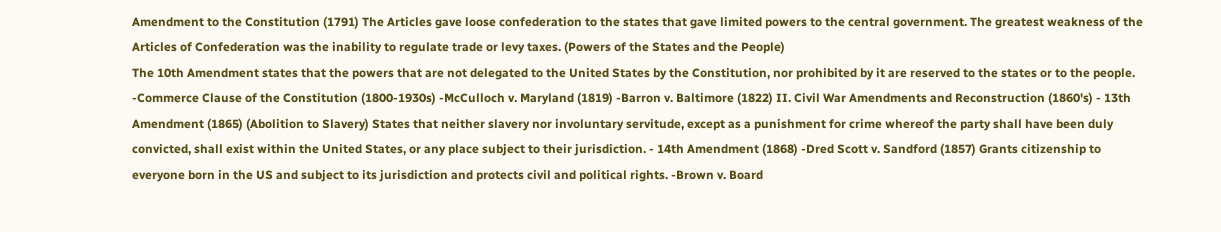Amendment to the Constitution (1791) The Articles gave loose confederation to the states that gave limited powers to the central government. The greatest weakness of the Articles of Confederation was the inability to regulate trade or levy taxes. (Powers of the States and the People)
The 10th Amendment states that the powers that are not delegated to the United States by the Constitution, nor prohibited by it are reserved to the states or to the people. -Commerce Clause of the Constitution (1800-1930s) -McCulloch v. Maryland (1819) -Barron v. Baltimore (1822) II. Civil War Amendments and Reconstruction (1860's) - 13th Amendment (1865) (Abolition to Slavery) States that neither slavery nor involuntary servitude, except as a punishment for crime whereof the party shall have been duly convicted, shall exist within the United States, or any place subject to their jurisdiction. - 14th Amendment (1868) -Dred Scott v. Sandford (1857) Grants citizenship to everyone born in the US and subject to its jurisdiction and protects civil and political rights. -Brown v. Board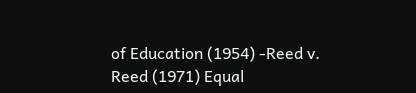of Education (1954) -Reed v. Reed (1971) Equal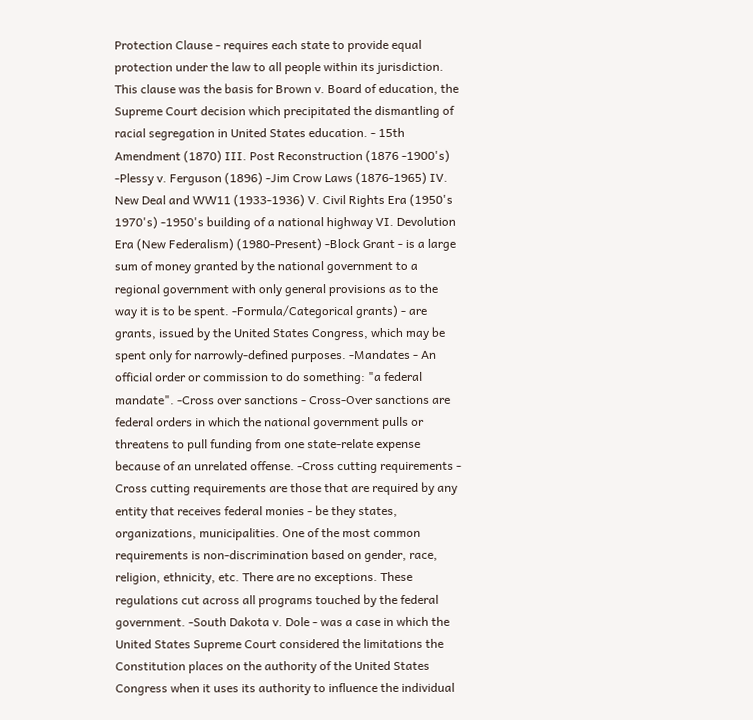Protection Clause - requires each state to provide equal protection under the law to all people within its jurisdiction. This clause was the basis for Brown v. Board of education, the Supreme Court decision which precipitated the dismantling of racial segregation in United States education. - 15th Amendment (1870) III. Post Reconstruction (1876 -1900's) -Plessy v. Ferguson (1896) -Jim Crow Laws (1876-1965) IV. New Deal and WW11 (1933-1936) V. Civil Rights Era (1950's 1970's) -1950's building of a national highway VI. Devolution Era (New Federalism) (1980-Present) -Block Grant - is a large sum of money granted by the national government to a regional government with only general provisions as to the way it is to be spent. -Formula/Categorical grants) - are grants, issued by the United States Congress, which may be spent only for narrowly-defined purposes. -Mandates - An official order or commission to do something: "a federal mandate". -Cross over sanctions - Cross-Over sanctions are federal orders in which the national government pulls or threatens to pull funding from one state-relate expense because of an unrelated offense. -Cross cutting requirements - Cross cutting requirements are those that are required by any entity that receives federal monies - be they states, organizations, municipalities. One of the most common requirements is non-discrimination based on gender, race, religion, ethnicity, etc. There are no exceptions. These regulations cut across all programs touched by the federal government. -South Dakota v. Dole - was a case in which the United States Supreme Court considered the limitations the Constitution places on the authority of the United States Congress when it uses its authority to influence the individual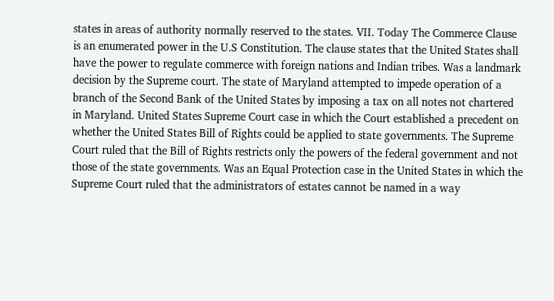states in areas of authority normally reserved to the states. VII. Today The Commerce Clause is an enumerated power in the U.S Constitution. The clause states that the United States shall have the power to regulate commerce with foreign nations and Indian tribes. Was a landmark decision by the Supreme court. The state of Maryland attempted to impede operation of a branch of the Second Bank of the United States by imposing a tax on all notes not chartered in Maryland. United States Supreme Court case in which the Court established a precedent on whether the United States Bill of Rights could be applied to state governments. The Supreme Court ruled that the Bill of Rights restricts only the powers of the federal government and not those of the state governments. Was an Equal Protection case in the United States in which the Supreme Court ruled that the administrators of estates cannot be named in a way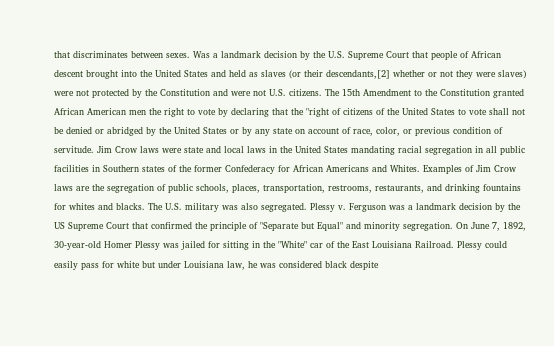that discriminates between sexes. Was a landmark decision by the U.S. Supreme Court that people of African descent brought into the United States and held as slaves (or their descendants,[2] whether or not they were slaves) were not protected by the Constitution and were not U.S. citizens. The 15th Amendment to the Constitution granted African American men the right to vote by declaring that the "right of citizens of the United States to vote shall not be denied or abridged by the United States or by any state on account of race, color, or previous condition of servitude. Jim Crow laws were state and local laws in the United States mandating racial segregation in all public facilities in Southern states of the former Confederacy for African Americans and Whites. Examples of Jim Crow laws are the segregation of public schools, places, transportation, restrooms, restaurants, and drinking fountains for whites and blacks. The U.S. military was also segregated. Plessy v. Ferguson was a landmark decision by the US Supreme Court that confirmed the principle of "Separate but Equal" and minority segregation. On June 7, 1892, 30-year-old Homer Plessy was jailed for sitting in the "White" car of the East Louisiana Railroad. Plessy could easily pass for white but under Louisiana law, he was considered black despite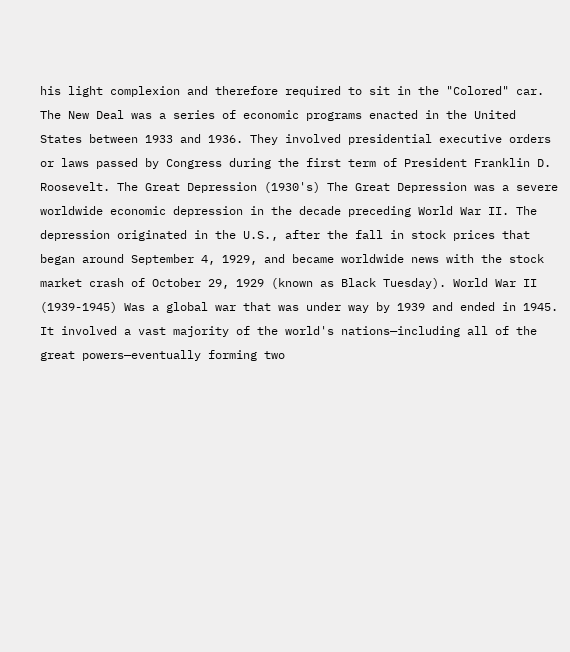his light complexion and therefore required to sit in the "Colored" car. The New Deal was a series of economic programs enacted in the United States between 1933 and 1936. They involved presidential executive orders or laws passed by Congress during the first term of President Franklin D. Roosevelt. The Great Depression (1930's) The Great Depression was a severe worldwide economic depression in the decade preceding World War II. The depression originated in the U.S., after the fall in stock prices that began around September 4, 1929, and became worldwide news with the stock market crash of October 29, 1929 (known as Black Tuesday). World War II (1939-1945) Was a global war that was under way by 1939 and ended in 1945. It involved a vast majority of the world's nations—including all of the great powers—eventually forming two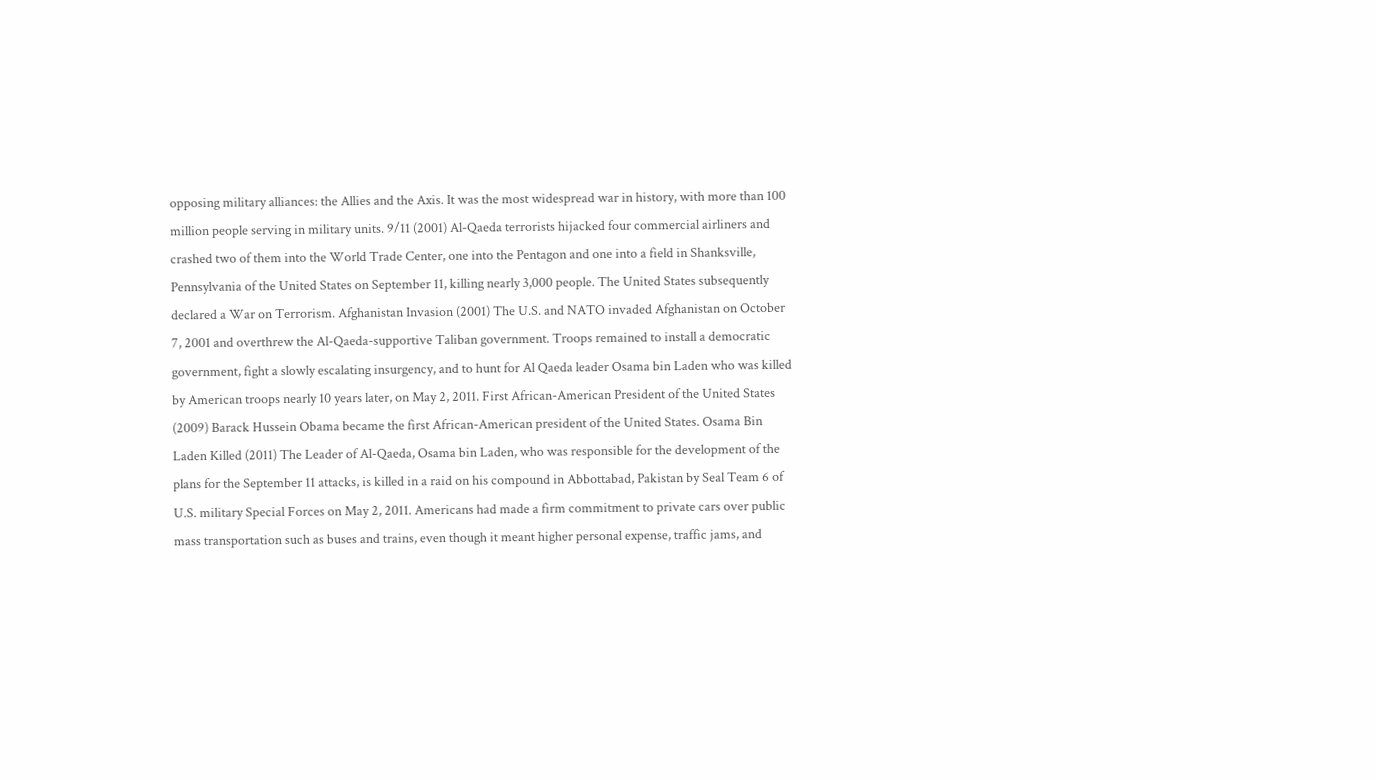opposing military alliances: the Allies and the Axis. It was the most widespread war in history, with more than 100 million people serving in military units. 9/11 (2001) Al-Qaeda terrorists hijacked four commercial airliners and crashed two of them into the World Trade Center, one into the Pentagon and one into a field in Shanksville, Pennsylvania of the United States on September 11, killing nearly 3,000 people. The United States subsequently declared a War on Terrorism. Afghanistan Invasion (2001) The U.S. and NATO invaded Afghanistan on October 7, 2001 and overthrew the Al-Qaeda-supportive Taliban government. Troops remained to install a democratic government, fight a slowly escalating insurgency, and to hunt for Al Qaeda leader Osama bin Laden who was killed by American troops nearly 10 years later, on May 2, 2011. First African-American President of the United States (2009) Barack Hussein Obama became the first African-American president of the United States. Osama Bin Laden Killed (2011) The Leader of Al-Qaeda, Osama bin Laden, who was responsible for the development of the plans for the September 11 attacks, is killed in a raid on his compound in Abbottabad, Pakistan by Seal Team 6 of U.S. military Special Forces on May 2, 2011. Americans had made a firm commitment to private cars over public mass transportation such as buses and trains, even though it meant higher personal expense, traffic jams, and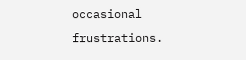occasional frustrations.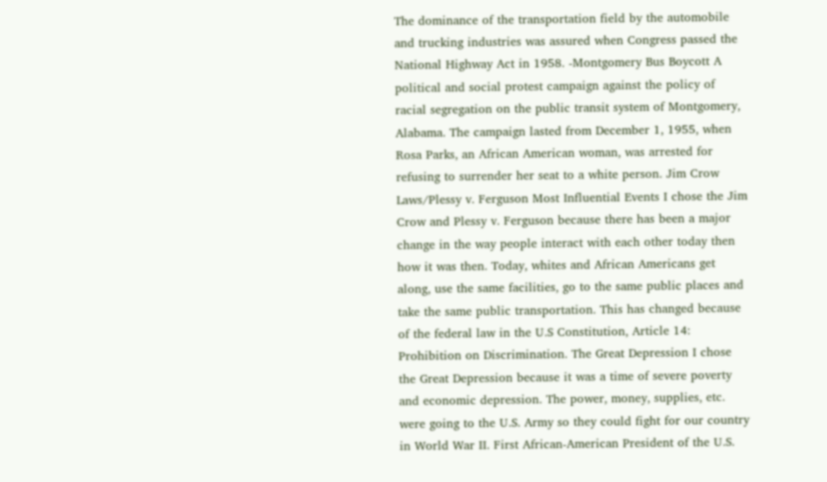The dominance of the transportation field by the automobile and trucking industries was assured when Congress passed the National Highway Act in 1958. -Montgomery Bus Boycott A political and social protest campaign against the policy of racial segregation on the public transit system of Montgomery, Alabama. The campaign lasted from December 1, 1955, when Rosa Parks, an African American woman, was arrested for refusing to surrender her seat to a white person. Jim Crow Laws/Plessy v. Ferguson Most Influential Events I chose the Jim Crow and Plessy v. Ferguson because there has been a major change in the way people interact with each other today then how it was then. Today, whites and African Americans get along, use the same facilities, go to the same public places and take the same public transportation. This has changed because of the federal law in the U.S Constitution, Article 14: Prohibition on Discrimination. The Great Depression I chose the Great Depression because it was a time of severe poverty and economic depression. The power, money, supplies, etc. were going to the U.S. Army so they could fight for our country in World War II. First African-American President of the U.S.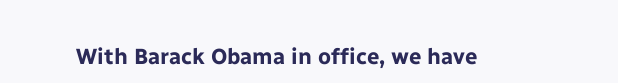With Barack Obama in office, we have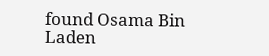found Osama Bin Laden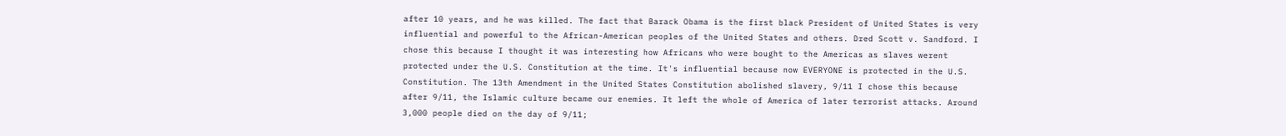after 10 years, and he was killed. The fact that Barack Obama is the first black President of United States is very influential and powerful to the African-American peoples of the United States and others. Dred Scott v. Sandford. I chose this because I thought it was interesting how Africans who were bought to the Americas as slaves werent protected under the U.S. Constitution at the time. It's influential because now EVERYONE is protected in the U.S. Constitution. The 13th Amendment in the United States Constitution abolished slavery, 9/11 I chose this because after 9/11, the Islamic culture became our enemies. It left the whole of America of later terrorist attacks. Around 3,000 people died on the day of 9/11;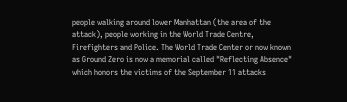people walking around lower Manhattan (the area of the attack), people working in the World Trade Centre, Firefighters and Police. The World Trade Center or now known as Ground Zero is now a memorial called "Reflecting Absence" which honors the victims of the September 11 attacks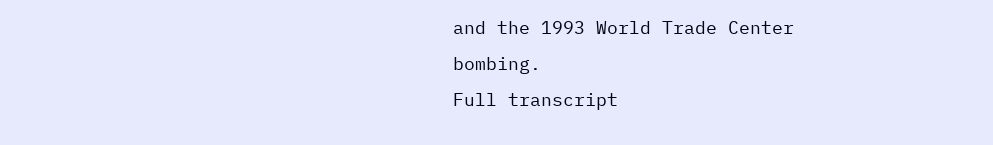and the 1993 World Trade Center bombing.
Full transcript